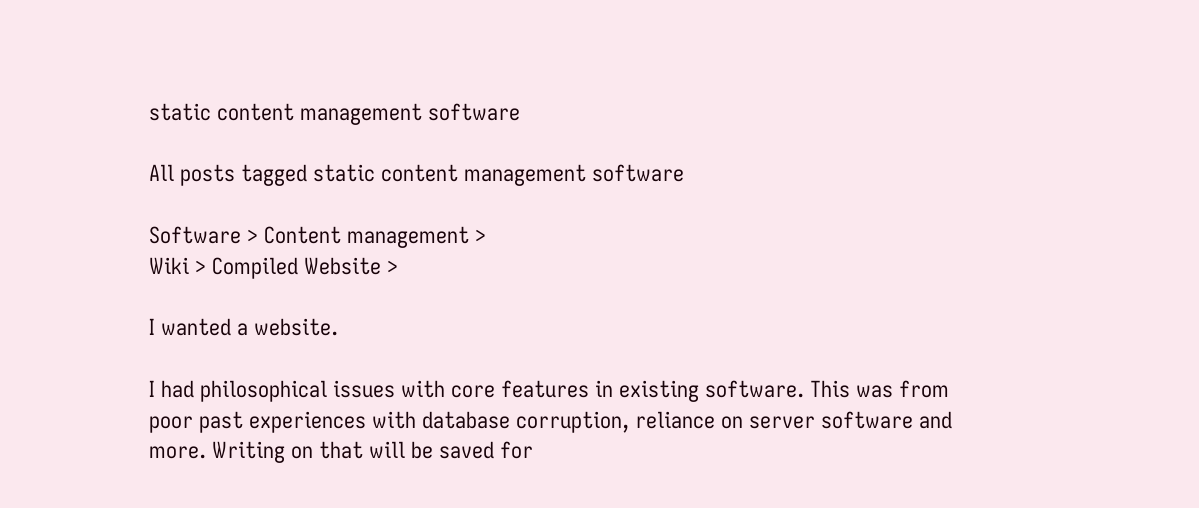static content management software

All posts tagged static content management software

Software > Content management >
Wiki > Compiled Website >

I wanted a website.

I had philosophical issues with core features in existing software. This was from poor past experiences with database corruption, reliance on server software and more. Writing on that will be saved for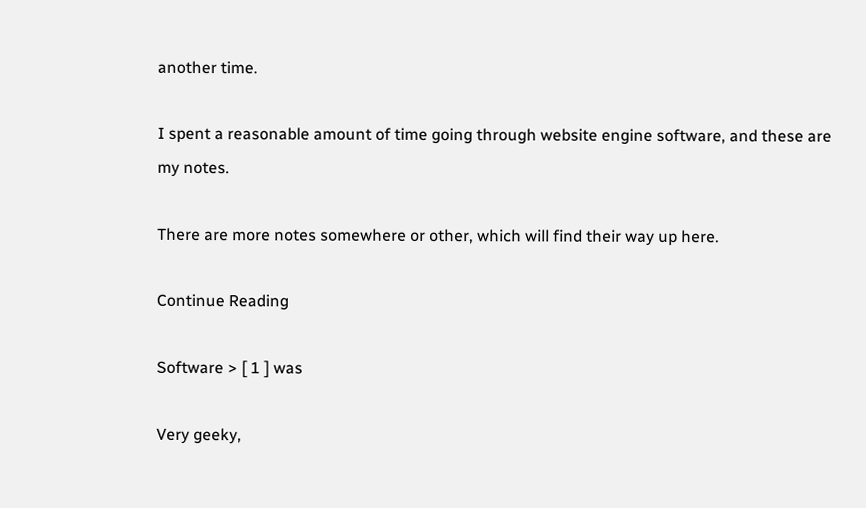another time.

I spent a reasonable amount of time going through website engine software, and these are my notes.

There are more notes somewhere or other, which will find their way up here.

Continue Reading

Software > [ 1 ] was

Very geeky,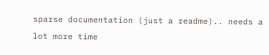sparse documentation (just a readme).. needs a lot more time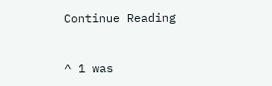Continue Reading


^ 1 was